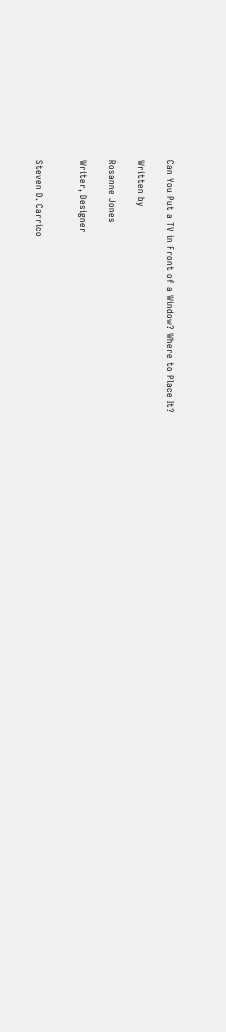Can You Put a TV in Front of a Window? Where to Place It?

Written by

Rosanne Jones

Writer, Designer


Steven D. Carrico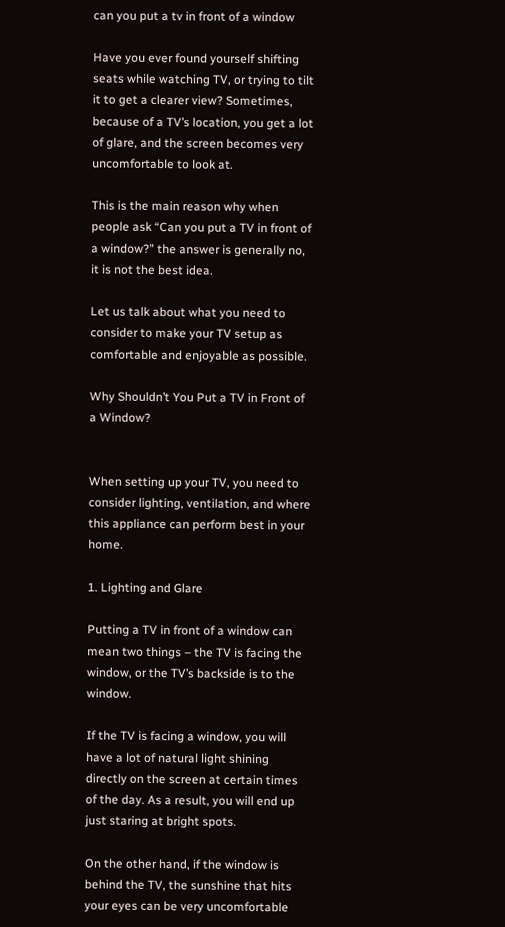can you put a tv in front of a window

Have you ever found yourself shifting seats while watching TV, or trying to tilt it to get a clearer view? Sometimes, because of a TV’s location, you get a lot of glare, and the screen becomes very uncomfortable to look at.

This is the main reason why when people ask “Can you put a TV in front of a window?” the answer is generally no, it is not the best idea.

Let us talk about what you need to consider to make your TV setup as comfortable and enjoyable as possible.

Why Shouldn’t You Put a TV in Front of a Window?


When setting up your TV, you need to consider lighting, ventilation, and where this appliance can perform best in your home.

1. Lighting and Glare

Putting a TV in front of a window can mean two things – the TV is facing the window, or the TV’s backside is to the window.

If the TV is facing a window, you will have a lot of natural light shining directly on the screen at certain times of the day. As a result, you will end up just staring at bright spots.

On the other hand, if the window is behind the TV, the sunshine that hits your eyes can be very uncomfortable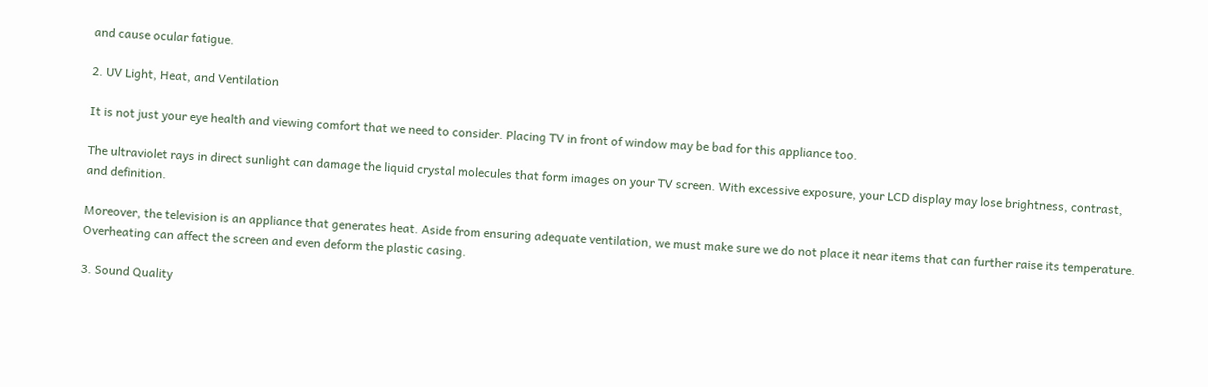and cause ocular fatigue.

2. UV Light, Heat, and Ventilation

It is not just your eye health and viewing comfort that we need to consider. Placing TV in front of window may be bad for this appliance too.

The ultraviolet rays in direct sunlight can damage the liquid crystal molecules that form images on your TV screen. With excessive exposure, your LCD display may lose brightness, contrast, and definition.

Moreover, the television is an appliance that generates heat. Aside from ensuring adequate ventilation, we must make sure we do not place it near items that can further raise its temperature. Overheating can affect the screen and even deform the plastic casing.

3. Sound Quality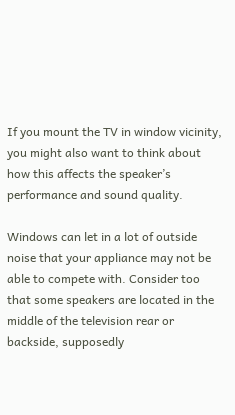If you mount the TV in window vicinity, you might also want to think about how this affects the speaker’s performance and sound quality.

Windows can let in a lot of outside noise that your appliance may not be able to compete with. Consider too that some speakers are located in the middle of the television rear or backside, supposedly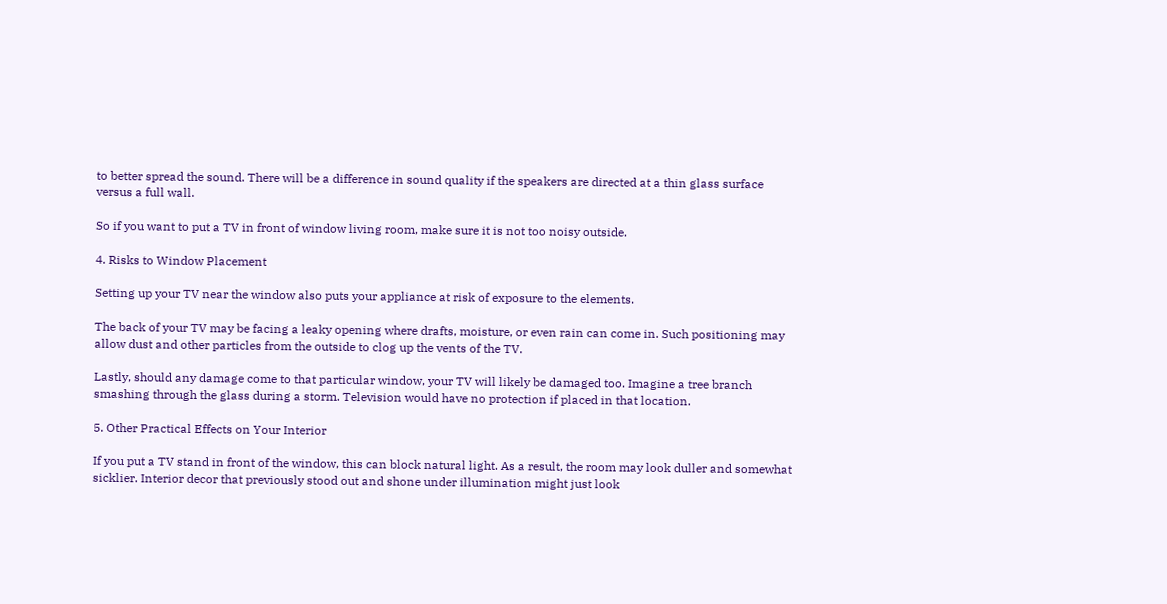to better spread the sound. There will be a difference in sound quality if the speakers are directed at a thin glass surface versus a full wall.

So if you want to put a TV in front of window living room, make sure it is not too noisy outside.

4. Risks to Window Placement

Setting up your TV near the window also puts your appliance at risk of exposure to the elements.

The back of your TV may be facing a leaky opening where drafts, moisture, or even rain can come in. Such positioning may allow dust and other particles from the outside to clog up the vents of the TV.

Lastly, should any damage come to that particular window, your TV will likely be damaged too. Imagine a tree branch smashing through the glass during a storm. Television would have no protection if placed in that location.

5. Other Practical Effects on Your Interior

If you put a TV stand in front of the window, this can block natural light. As a result, the room may look duller and somewhat sicklier. Interior decor that previously stood out and shone under illumination might just look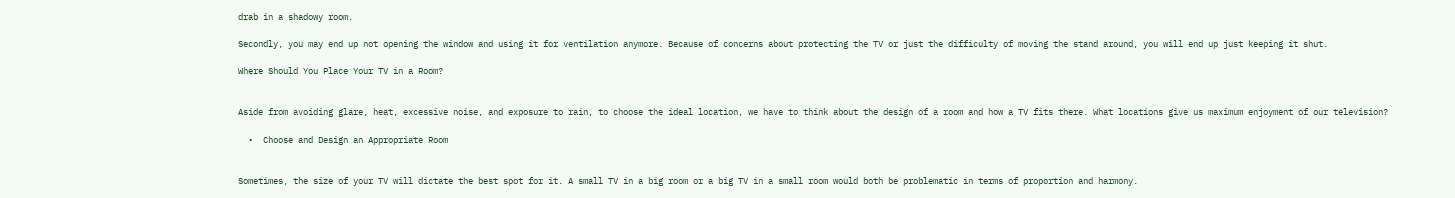drab in a shadowy room.

Secondly, you may end up not opening the window and using it for ventilation anymore. Because of concerns about protecting the TV or just the difficulty of moving the stand around, you will end up just keeping it shut.

Where Should You Place Your TV in a Room?


Aside from avoiding glare, heat, excessive noise, and exposure to rain, to choose the ideal location, we have to think about the design of a room and how a TV fits there. What locations give us maximum enjoyment of our television?

  •  Choose and Design an Appropriate Room


Sometimes, the size of your TV will dictate the best spot for it. A small TV in a big room or a big TV in a small room would both be problematic in terms of proportion and harmony.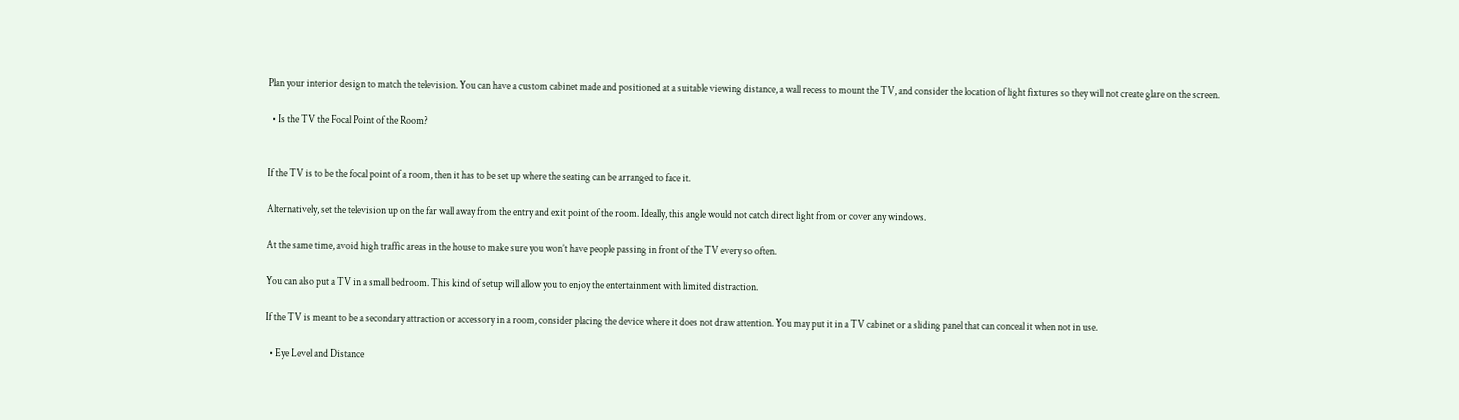Plan your interior design to match the television. You can have a custom cabinet made and positioned at a suitable viewing distance, a wall recess to mount the TV, and consider the location of light fixtures so they will not create glare on the screen.

  • Is the TV the Focal Point of the Room?


If the TV is to be the focal point of a room, then it has to be set up where the seating can be arranged to face it.

Alternatively, set the television up on the far wall away from the entry and exit point of the room. Ideally, this angle would not catch direct light from or cover any windows.

At the same time, avoid high traffic areas in the house to make sure you won’t have people passing in front of the TV every so often.

You can also put a TV in a small bedroom. This kind of setup will allow you to enjoy the entertainment with limited distraction.

If the TV is meant to be a secondary attraction or accessory in a room, consider placing the device where it does not draw attention. You may put it in a TV cabinet or a sliding panel that can conceal it when not in use.

  • Eye Level and Distance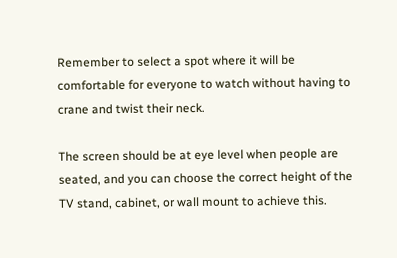Remember to select a spot where it will be comfortable for everyone to watch without having to crane and twist their neck.

The screen should be at eye level when people are seated, and you can choose the correct height of the TV stand, cabinet, or wall mount to achieve this.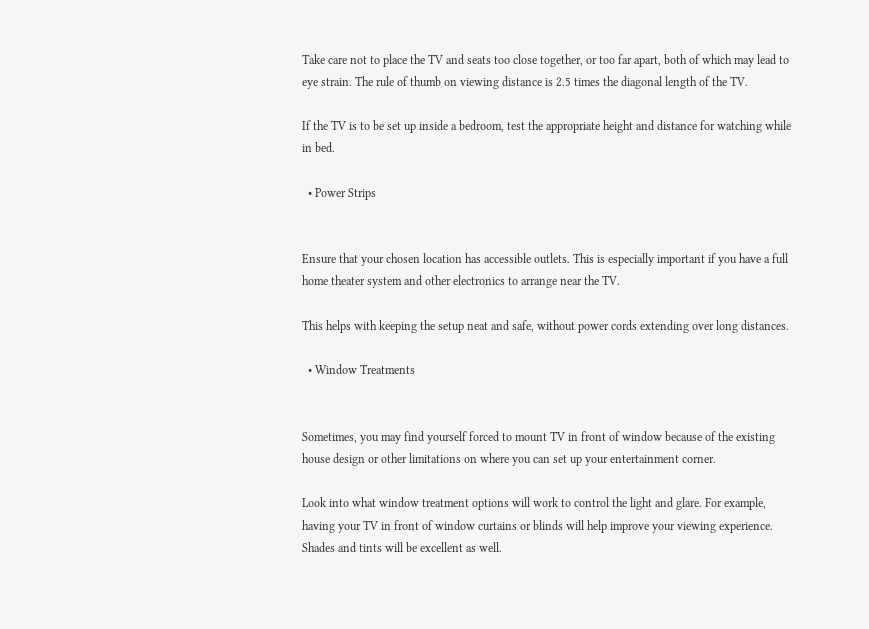Take care not to place the TV and seats too close together, or too far apart, both of which may lead to eye strain. The rule of thumb on viewing distance is 2.5 times the diagonal length of the TV.

If the TV is to be set up inside a bedroom, test the appropriate height and distance for watching while in bed.

  • Power Strips


Ensure that your chosen location has accessible outlets. This is especially important if you have a full home theater system and other electronics to arrange near the TV.

This helps with keeping the setup neat and safe, without power cords extending over long distances.

  • Window Treatments


Sometimes, you may find yourself forced to mount TV in front of window because of the existing house design or other limitations on where you can set up your entertainment corner.

Look into what window treatment options will work to control the light and glare. For example, having your TV in front of window curtains or blinds will help improve your viewing experience. Shades and tints will be excellent as well.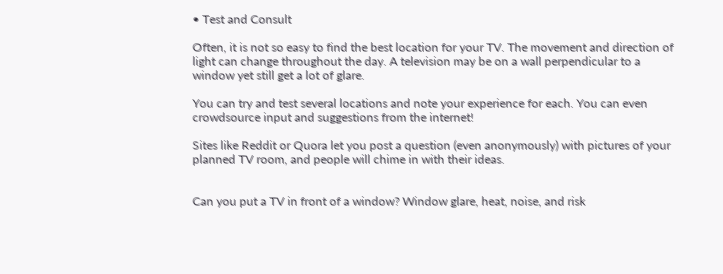• Test and Consult

Often, it is not so easy to find the best location for your TV. The movement and direction of light can change throughout the day. A television may be on a wall perpendicular to a window yet still get a lot of glare.

You can try and test several locations and note your experience for each. You can even crowdsource input and suggestions from the internet!

Sites like Reddit or Quora let you post a question (even anonymously) with pictures of your planned TV room, and people will chime in with their ideas.


Can you put a TV in front of a window? Window glare, heat, noise, and risk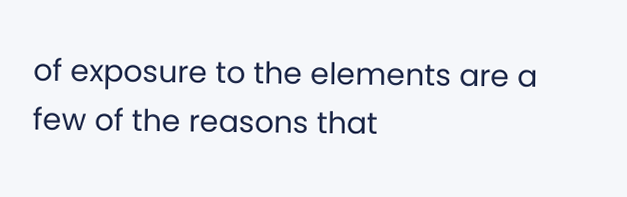of exposure to the elements are a few of the reasons that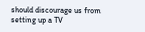should discourage us from setting up a TV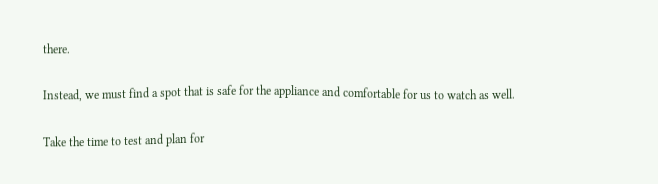there.

Instead, we must find a spot that is safe for the appliance and comfortable for us to watch as well.

Take the time to test and plan for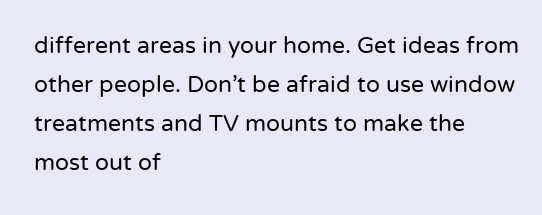different areas in your home. Get ideas from other people. Don’t be afraid to use window treatments and TV mounts to make the most out of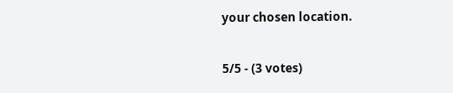your chosen location.

5/5 - (3 votes)